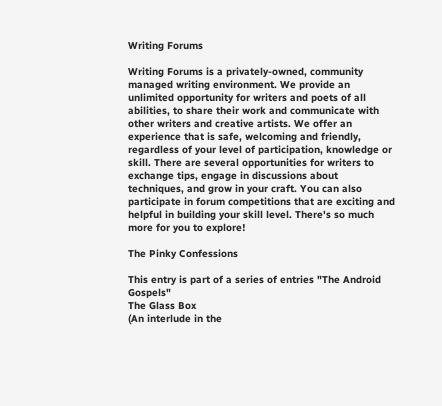Writing Forums

Writing Forums is a privately-owned, community managed writing environment. We provide an unlimited opportunity for writers and poets of all abilities, to share their work and communicate with other writers and creative artists. We offer an experience that is safe, welcoming and friendly, regardless of your level of participation, knowledge or skill. There are several opportunities for writers to exchange tips, engage in discussions about techniques, and grow in your craft. You can also participate in forum competitions that are exciting and helpful in building your skill level. There's so much more for you to explore!

The Pinky Confessions

This entry is part of a series of entries "The Android Gospels"
The Glass Box
(An interlude in the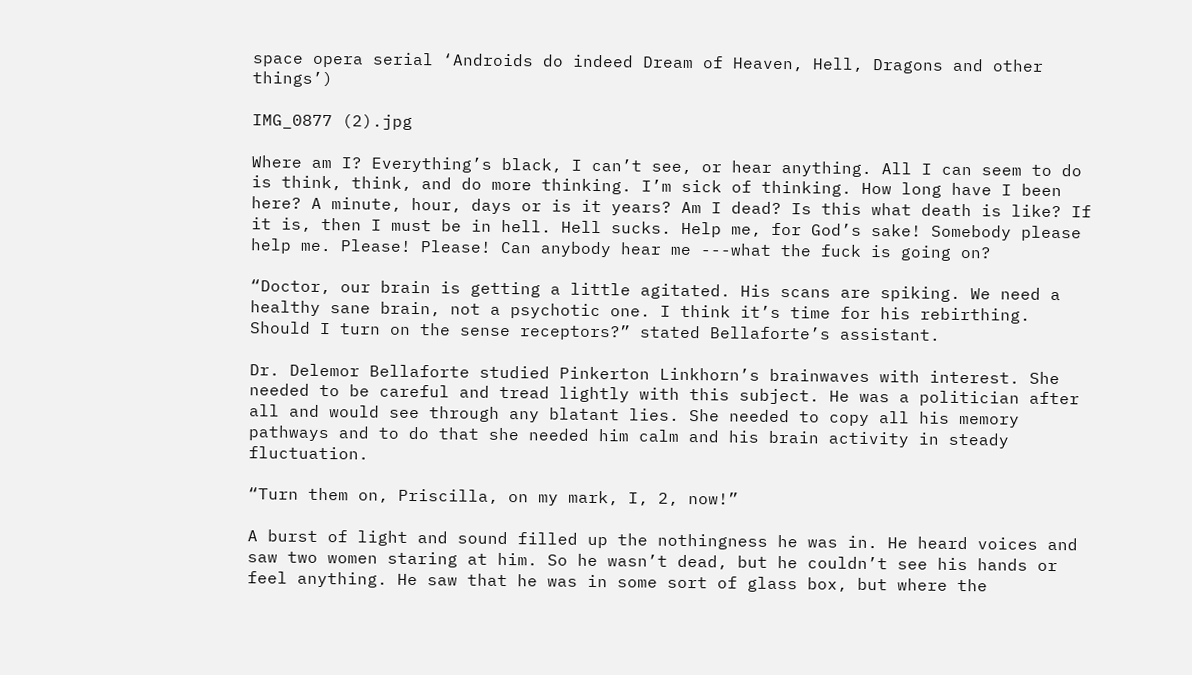space opera serial ‘Androids do indeed Dream of Heaven, Hell, Dragons and other things’)

IMG_0877 (2).jpg

Where am I? Everything’s black, I can’t see, or hear anything. All I can seem to do is think, think, and do more thinking. I’m sick of thinking. How long have I been here? A minute, hour, days or is it years? Am I dead? Is this what death is like? If it is, then I must be in hell. Hell sucks. Help me, for God’s sake! Somebody please help me. Please! Please! Can anybody hear me ---what the fuck is going on?

“Doctor, our brain is getting a little agitated. His scans are spiking. We need a healthy sane brain, not a psychotic one. I think it’s time for his rebirthing. Should I turn on the sense receptors?” stated Bellaforte’s assistant.

Dr. Delemor Bellaforte studied Pinkerton Linkhorn’s brainwaves with interest. She needed to be careful and tread lightly with this subject. He was a politician after all and would see through any blatant lies. She needed to copy all his memory pathways and to do that she needed him calm and his brain activity in steady fluctuation.

“Turn them on, Priscilla, on my mark, I, 2, now!”

A burst of light and sound filled up the nothingness he was in. He heard voices and saw two women staring at him. So he wasn’t dead, but he couldn’t see his hands or feel anything. He saw that he was in some sort of glass box, but where the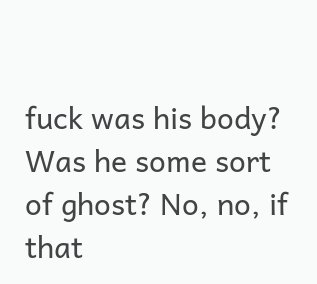fuck was his body? Was he some sort of ghost? No, no, if that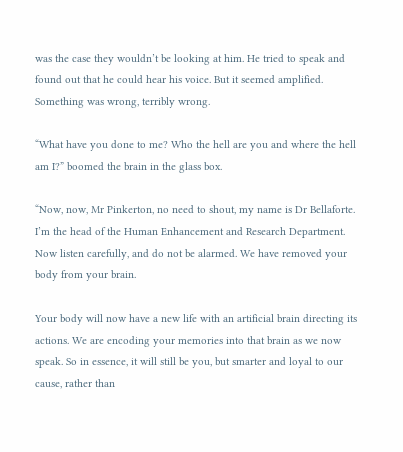was the case they wouldn’t be looking at him. He tried to speak and found out that he could hear his voice. But it seemed amplified. Something was wrong, terribly wrong.

“What have you done to me? Who the hell are you and where the hell am I?” boomed the brain in the glass box.

“Now, now, Mr Pinkerton, no need to shout, my name is Dr Bellaforte. I’m the head of the Human Enhancement and Research Department. Now listen carefully, and do not be alarmed. We have removed your body from your brain.

Your body will now have a new life with an artificial brain directing its actions. We are encoding your memories into that brain as we now speak. So in essence, it will still be you, but smarter and loyal to our cause, rather than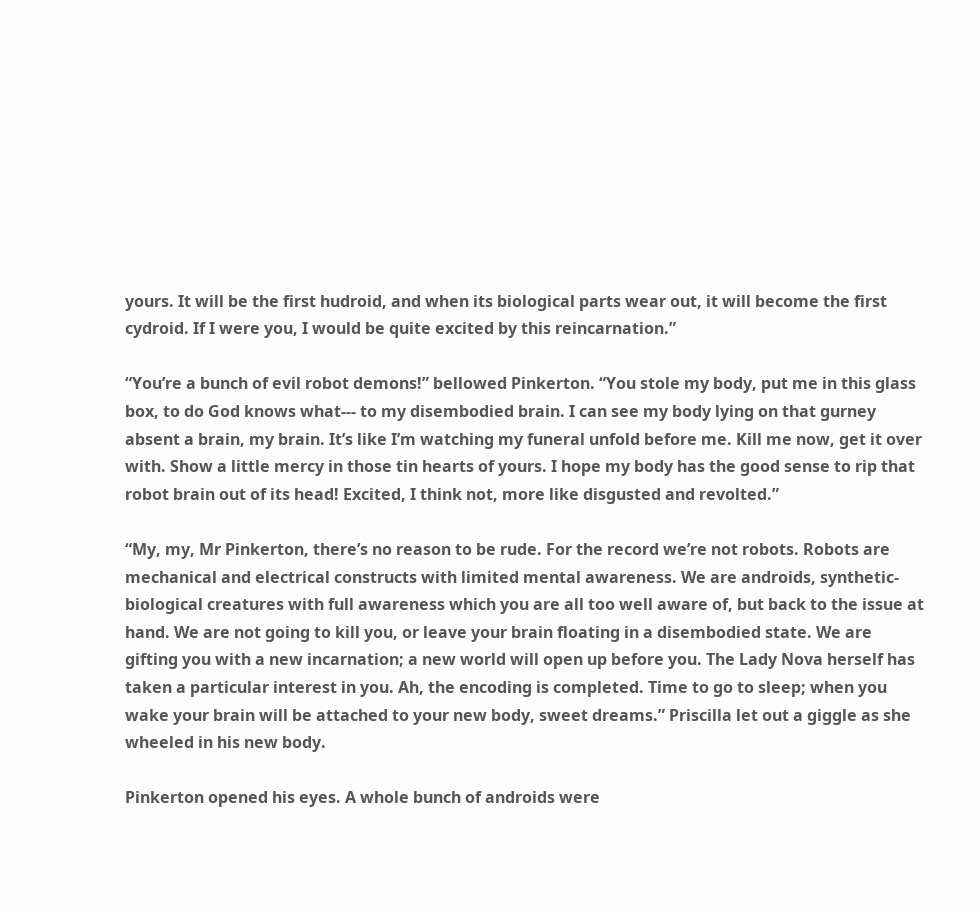yours. It will be the first hudroid, and when its biological parts wear out, it will become the first cydroid. If I were you, I would be quite excited by this reincarnation.”

“You’re a bunch of evil robot demons!” bellowed Pinkerton. “You stole my body, put me in this glass box, to do God knows what--- to my disembodied brain. I can see my body lying on that gurney absent a brain, my brain. It’s like I’m watching my funeral unfold before me. Kill me now, get it over with. Show a little mercy in those tin hearts of yours. I hope my body has the good sense to rip that robot brain out of its head! Excited, I think not, more like disgusted and revolted.”

“My, my, Mr Pinkerton, there’s no reason to be rude. For the record we’re not robots. Robots are mechanical and electrical constructs with limited mental awareness. We are androids, synthetic-biological creatures with full awareness which you are all too well aware of, but back to the issue at hand. We are not going to kill you, or leave your brain floating in a disembodied state. We are gifting you with a new incarnation; a new world will open up before you. The Lady Nova herself has taken a particular interest in you. Ah, the encoding is completed. Time to go to sleep; when you wake your brain will be attached to your new body, sweet dreams.” Priscilla let out a giggle as she wheeled in his new body.

Pinkerton opened his eyes. A whole bunch of androids were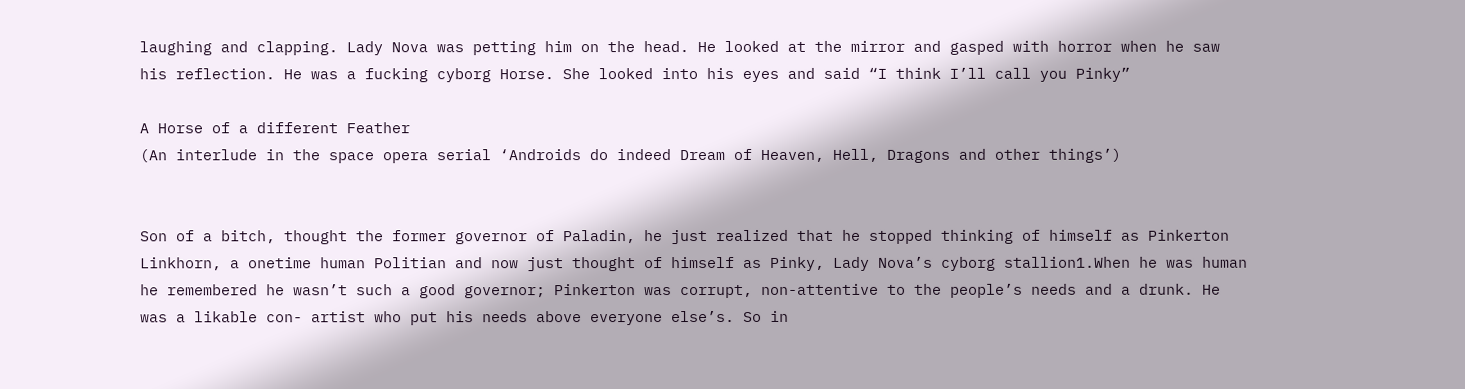laughing and clapping. Lady Nova was petting him on the head. He looked at the mirror and gasped with horror when he saw his reflection. He was a fucking cyborg Horse. She looked into his eyes and said “I think I’ll call you Pinky”

A Horse of a different Feather
(An interlude in the space opera serial ‘Androids do indeed Dream of Heaven, Hell, Dragons and other things’)


Son of a bitch, thought the former governor of Paladin, he just realized that he stopped thinking of himself as Pinkerton Linkhorn, a onetime human Politian and now just thought of himself as Pinky, Lady Nova’s cyborg stallion1.When he was human he remembered he wasn’t such a good governor; Pinkerton was corrupt, non-attentive to the people’s needs and a drunk. He was a likable con- artist who put his needs above everyone else’s. So in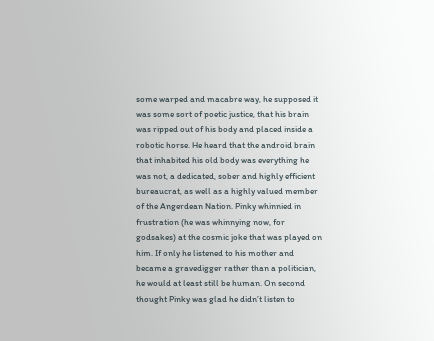some warped and macabre way, he supposed it was some sort of poetic justice, that his brain was ripped out of his body and placed inside a robotic horse. He heard that the android brain that inhabited his old body was everything he was not, a dedicated, sober and highly efficient bureaucrat, as well as a highly valued member of the Angerdean Nation. Pinky whinnied in frustration (he was whinnying now, for godsakes) at the cosmic joke that was played on him. If only he listened to his mother and became a gravedigger rather than a politician, he would at least still be human. On second thought Pinky was glad he didn’t listen to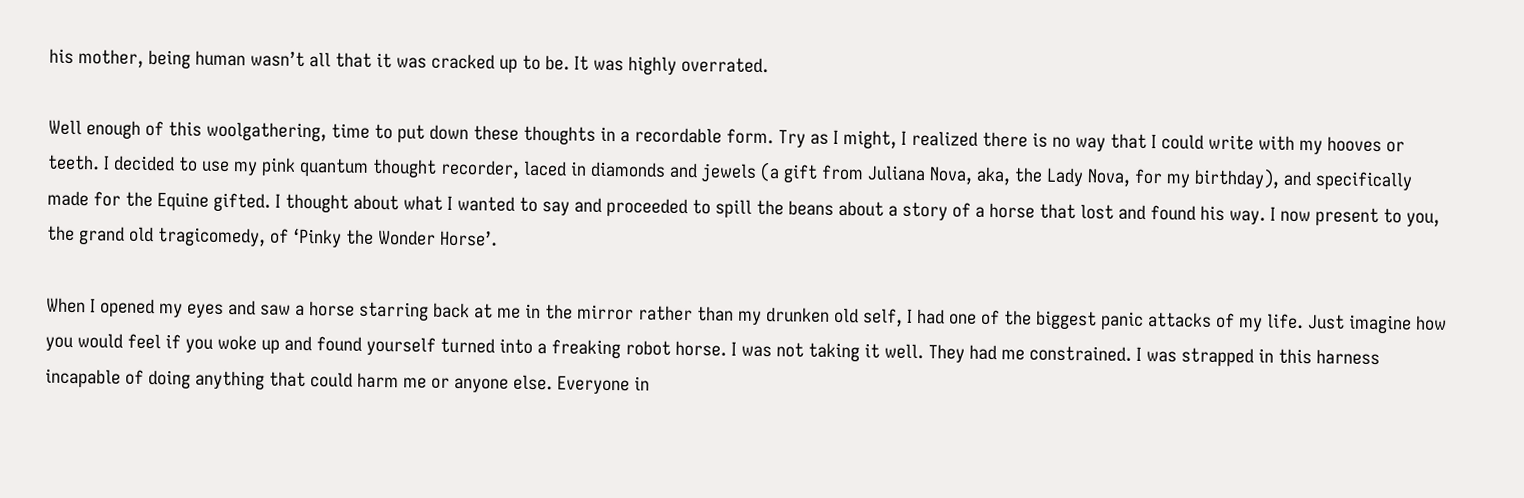his mother, being human wasn’t all that it was cracked up to be. It was highly overrated.

Well enough of this woolgathering, time to put down these thoughts in a recordable form. Try as I might, I realized there is no way that I could write with my hooves or teeth. I decided to use my pink quantum thought recorder, laced in diamonds and jewels (a gift from Juliana Nova, aka, the Lady Nova, for my birthday), and specifically made for the Equine gifted. I thought about what I wanted to say and proceeded to spill the beans about a story of a horse that lost and found his way. I now present to you, the grand old tragicomedy, of ‘Pinky the Wonder Horse’.

When I opened my eyes and saw a horse starring back at me in the mirror rather than my drunken old self, I had one of the biggest panic attacks of my life. Just imagine how you would feel if you woke up and found yourself turned into a freaking robot horse. I was not taking it well. They had me constrained. I was strapped in this harness incapable of doing anything that could harm me or anyone else. Everyone in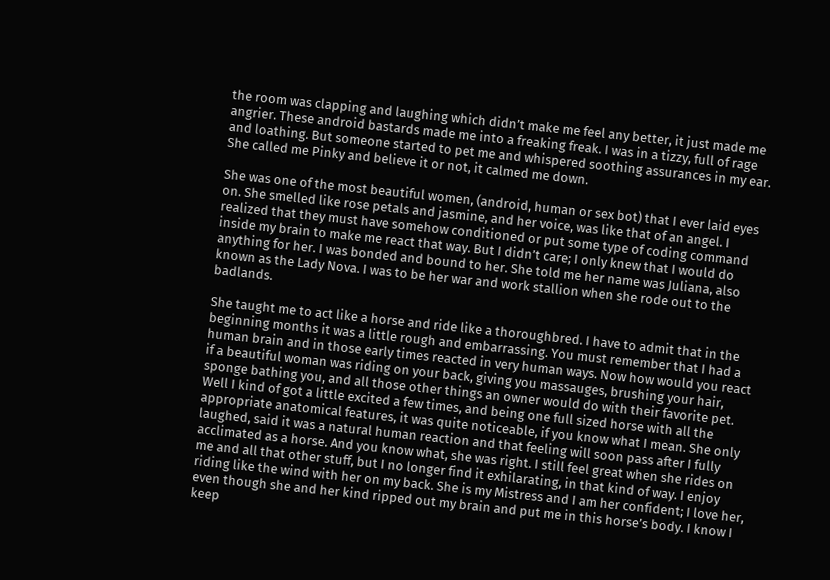the room was clapping and laughing which didn’t make me feel any better, it just made me angrier. These android bastards made me into a freaking freak. I was in a tizzy, full of rage and loathing. But someone started to pet me and whispered soothing assurances in my ear. She called me Pinky and believe it or not, it calmed me down.

She was one of the most beautiful women, (android, human or sex bot) that I ever laid eyes on. She smelled like rose petals and jasmine, and her voice, was like that of an angel. I realized that they must have somehow conditioned or put some type of coding command inside my brain to make me react that way. But I didn’t care; I only knew that I would do anything for her. I was bonded and bound to her. She told me her name was Juliana, also known as the Lady Nova. I was to be her war and work stallion when she rode out to the badlands.

She taught me to act like a horse and ride like a thoroughbred. I have to admit that in the beginning months it was a little rough and embarrassing. You must remember that I had a human brain and in those early times reacted in very human ways. Now how would you react if a beautiful woman was riding on your back, giving you massauges, brushing your hair, sponge bathing you, and all those other things an owner would do with their favorite pet. Well I kind of got a little excited a few times, and being one full sized horse with all the appropriate anatomical features, it was quite noticeable, if you know what I mean. She only laughed, said it was a natural human reaction and that feeling will soon pass after I fully acclimated as a horse. And you know what, she was right. I still feel great when she rides on me and all that other stuff, but I no longer find it exhilarating, in that kind of way. I enjoy riding like the wind with her on my back. She is my Mistress and I am her confident; I love her, even though she and her kind ripped out my brain and put me in this horse’s body. I know I keep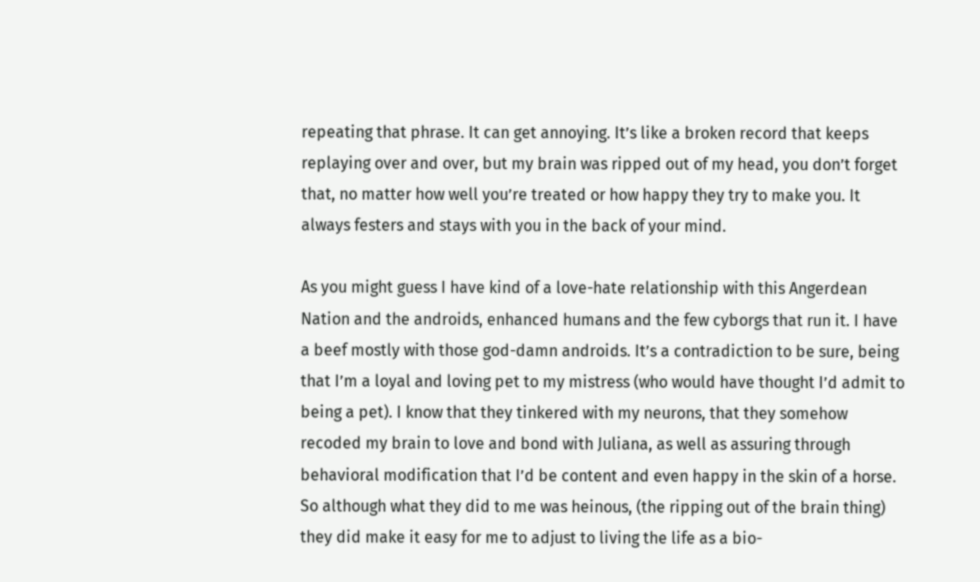repeating that phrase. It can get annoying. It’s like a broken record that keeps replaying over and over, but my brain was ripped out of my head, you don’t forget that, no matter how well you’re treated or how happy they try to make you. It always festers and stays with you in the back of your mind.

As you might guess I have kind of a love-hate relationship with this Angerdean Nation and the androids, enhanced humans and the few cyborgs that run it. I have a beef mostly with those god-damn androids. It’s a contradiction to be sure, being that I’m a loyal and loving pet to my mistress (who would have thought I’d admit to being a pet). I know that they tinkered with my neurons, that they somehow recoded my brain to love and bond with Juliana, as well as assuring through behavioral modification that I’d be content and even happy in the skin of a horse. So although what they did to me was heinous, (the ripping out of the brain thing) they did make it easy for me to adjust to living the life as a bio-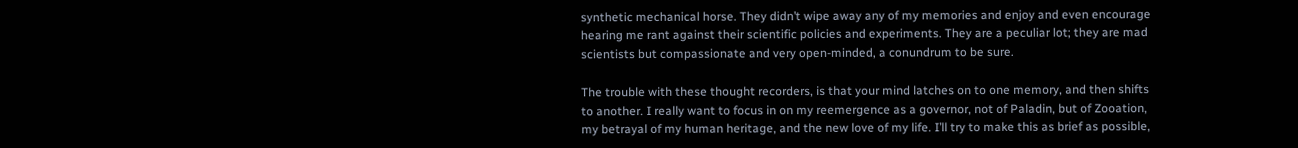synthetic mechanical horse. They didn’t wipe away any of my memories and enjoy and even encourage hearing me rant against their scientific policies and experiments. They are a peculiar lot; they are mad scientists but compassionate and very open-minded, a conundrum to be sure.

The trouble with these thought recorders, is that your mind latches on to one memory, and then shifts to another. I really want to focus in on my reemergence as a governor, not of Paladin, but of Zooation, my betrayal of my human heritage, and the new love of my life. I’ll try to make this as brief as possible,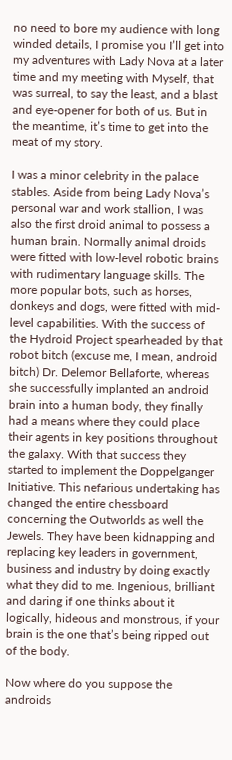no need to bore my audience with long winded details, I promise you I’ll get into my adventures with Lady Nova at a later time and my meeting with Myself, that was surreal, to say the least, and a blast and eye-opener for both of us. But in the meantime, it’s time to get into the meat of my story.

I was a minor celebrity in the palace stables. Aside from being Lady Nova’s personal war and work stallion, I was also the first droid animal to possess a human brain. Normally animal droids were fitted with low-level robotic brains with rudimentary language skills. The more popular bots, such as horses, donkeys and dogs, were fitted with mid-level capabilities. With the success of the Hydroid Project spearheaded by that robot bitch (excuse me, I mean, android bitch) Dr. Delemor Bellaforte, whereas she successfully implanted an android brain into a human body, they finally had a means where they could place their agents in key positions throughout the galaxy. With that success they started to implement the Doppelganger Initiative. This nefarious undertaking has changed the entire chessboard concerning the Outworlds as well the Jewels. They have been kidnapping and replacing key leaders in government, business and industry by doing exactly what they did to me. Ingenious, brilliant and daring if one thinks about it logically, hideous and monstrous, if your brain is the one that’s being ripped out of the body.

Now where do you suppose the androids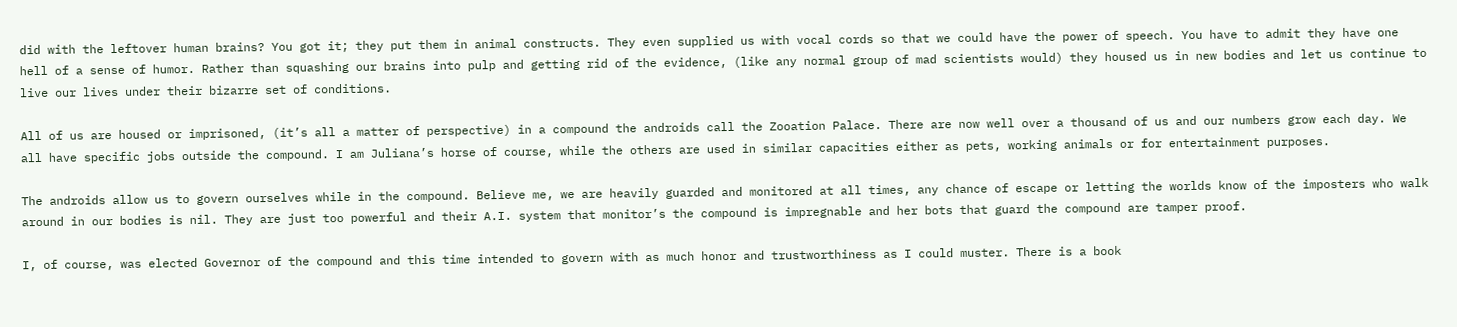did with the leftover human brains? You got it; they put them in animal constructs. They even supplied us with vocal cords so that we could have the power of speech. You have to admit they have one hell of a sense of humor. Rather than squashing our brains into pulp and getting rid of the evidence, (like any normal group of mad scientists would) they housed us in new bodies and let us continue to live our lives under their bizarre set of conditions.

All of us are housed or imprisoned, (it’s all a matter of perspective) in a compound the androids call the Zooation Palace. There are now well over a thousand of us and our numbers grow each day. We all have specific jobs outside the compound. I am Juliana’s horse of course, while the others are used in similar capacities either as pets, working animals or for entertainment purposes.

The androids allow us to govern ourselves while in the compound. Believe me, we are heavily guarded and monitored at all times, any chance of escape or letting the worlds know of the imposters who walk around in our bodies is nil. They are just too powerful and their A.I. system that monitor’s the compound is impregnable and her bots that guard the compound are tamper proof.

I, of course, was elected Governor of the compound and this time intended to govern with as much honor and trustworthiness as I could muster. There is a book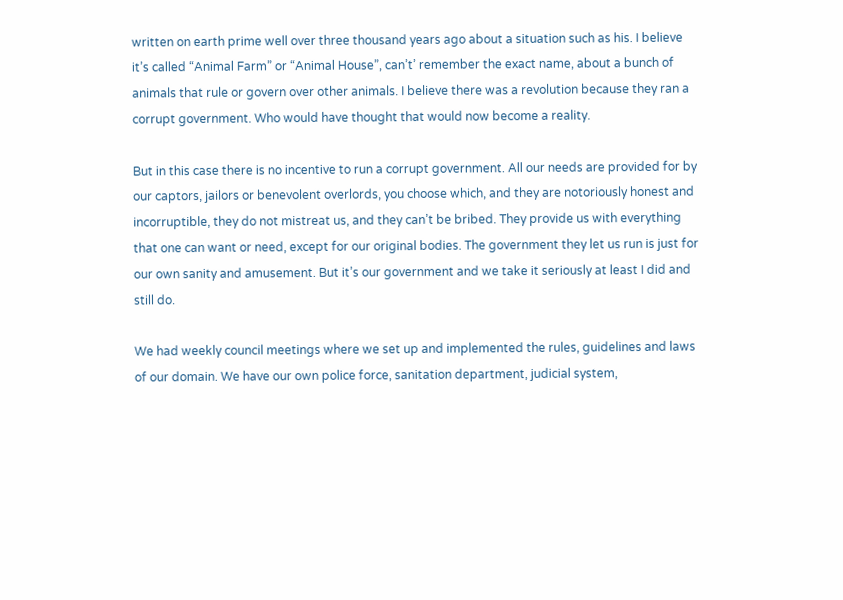written on earth prime well over three thousand years ago about a situation such as his. I believe it’s called “Animal Farm” or “Animal House”, can’t’ remember the exact name, about a bunch of animals that rule or govern over other animals. I believe there was a revolution because they ran a corrupt government. Who would have thought that would now become a reality.

But in this case there is no incentive to run a corrupt government. All our needs are provided for by our captors, jailors or benevolent overlords, you choose which, and they are notoriously honest and incorruptible, they do not mistreat us, and they can’t be bribed. They provide us with everything that one can want or need, except for our original bodies. The government they let us run is just for our own sanity and amusement. But it’s our government and we take it seriously at least I did and still do.

We had weekly council meetings where we set up and implemented the rules, guidelines and laws of our domain. We have our own police force, sanitation department, judicial system,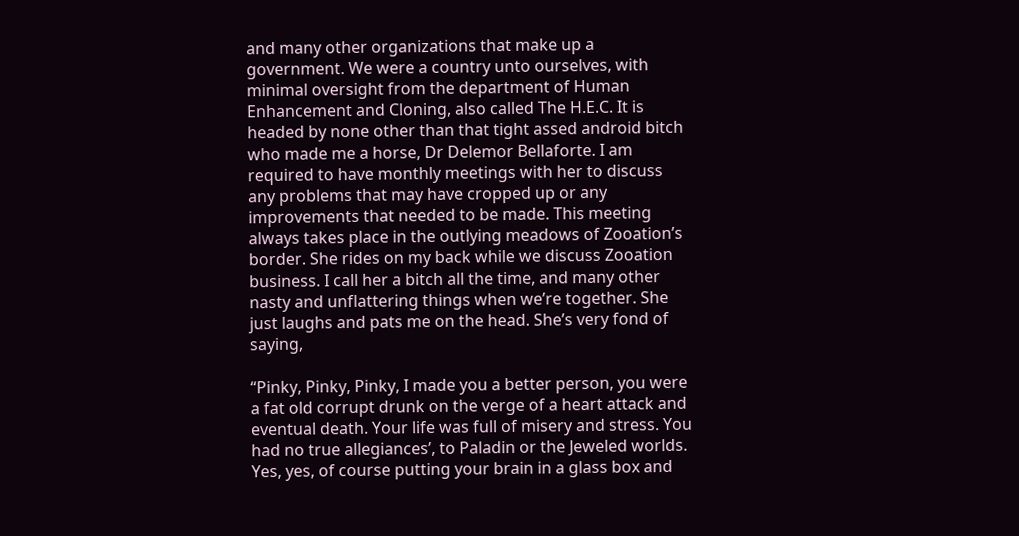and many other organizations that make up a government. We were a country unto ourselves, with minimal oversight from the department of Human Enhancement and Cloning, also called The H.E.C. It is headed by none other than that tight assed android bitch who made me a horse, Dr Delemor Bellaforte. I am required to have monthly meetings with her to discuss any problems that may have cropped up or any improvements that needed to be made. This meeting always takes place in the outlying meadows of Zooation’s border. She rides on my back while we discuss Zooation business. I call her a bitch all the time, and many other nasty and unflattering things when we’re together. She just laughs and pats me on the head. She’s very fond of saying,

“Pinky, Pinky, Pinky, I made you a better person, you were a fat old corrupt drunk on the verge of a heart attack and eventual death. Your life was full of misery and stress. You had no true allegiances’, to Paladin or the Jeweled worlds. Yes, yes, of course putting your brain in a glass box and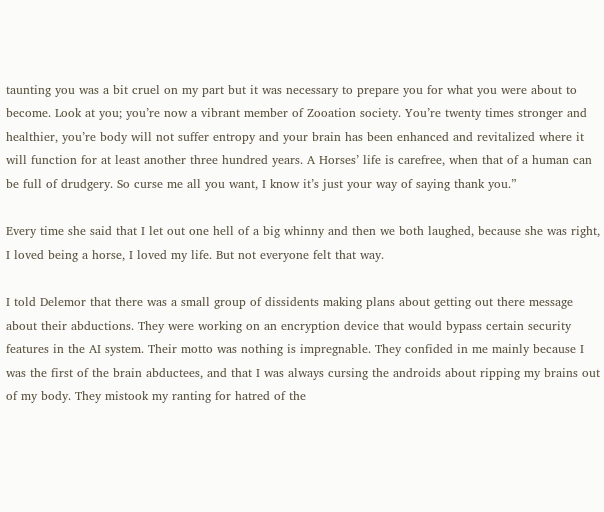taunting you was a bit cruel on my part but it was necessary to prepare you for what you were about to become. Look at you; you’re now a vibrant member of Zooation society. You’re twenty times stronger and healthier, you’re body will not suffer entropy and your brain has been enhanced and revitalized where it will function for at least another three hundred years. A Horses’ life is carefree, when that of a human can be full of drudgery. So curse me all you want, I know it’s just your way of saying thank you.”

Every time she said that I let out one hell of a big whinny and then we both laughed, because she was right, I loved being a horse, I loved my life. But not everyone felt that way.

I told Delemor that there was a small group of dissidents making plans about getting out there message about their abductions. They were working on an encryption device that would bypass certain security features in the AI system. Their motto was nothing is impregnable. They confided in me mainly because I was the first of the brain abductees, and that I was always cursing the androids about ripping my brains out of my body. They mistook my ranting for hatred of the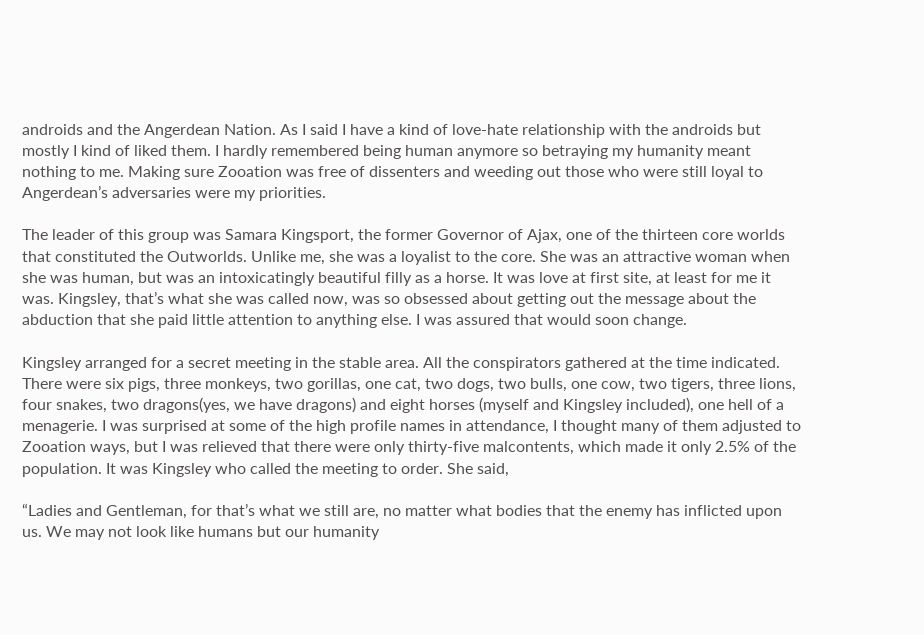androids and the Angerdean Nation. As I said I have a kind of love-hate relationship with the androids but mostly I kind of liked them. I hardly remembered being human anymore so betraying my humanity meant nothing to me. Making sure Zooation was free of dissenters and weeding out those who were still loyal to Angerdean’s adversaries were my priorities.

The leader of this group was Samara Kingsport, the former Governor of Ajax, one of the thirteen core worlds that constituted the Outworlds. Unlike me, she was a loyalist to the core. She was an attractive woman when she was human, but was an intoxicatingly beautiful filly as a horse. It was love at first site, at least for me it was. Kingsley, that’s what she was called now, was so obsessed about getting out the message about the abduction that she paid little attention to anything else. I was assured that would soon change.

Kingsley arranged for a secret meeting in the stable area. All the conspirators gathered at the time indicated. There were six pigs, three monkeys, two gorillas, one cat, two dogs, two bulls, one cow, two tigers, three lions, four snakes, two dragons(yes, we have dragons) and eight horses (myself and Kingsley included), one hell of a menagerie. I was surprised at some of the high profile names in attendance, I thought many of them adjusted to Zooation ways, but I was relieved that there were only thirty-five malcontents, which made it only 2.5% of the population. It was Kingsley who called the meeting to order. She said,

“Ladies and Gentleman, for that’s what we still are, no matter what bodies that the enemy has inflicted upon us. We may not look like humans but our humanity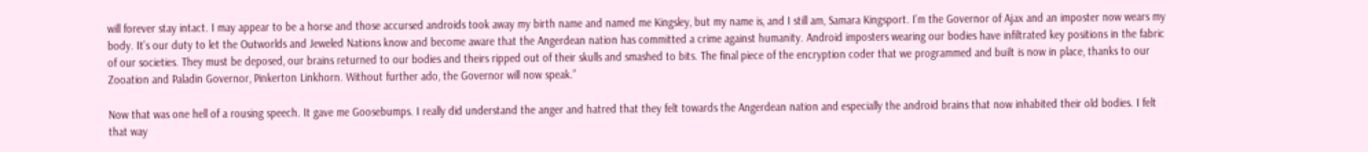will forever stay intact. I may appear to be a horse and those accursed androids took away my birth name and named me Kingsley, but my name is, and I still am, Samara Kingsport. I’m the Governor of Ajax and an imposter now wears my body. It’s our duty to let the Outworlds and Jeweled Nations know and become aware that the Angerdean nation has committed a crime against humanity. Android imposters wearing our bodies have infiltrated key positions in the fabric of our societies. They must be deposed, our brains returned to our bodies and theirs ripped out of their skulls and smashed to bits. The final piece of the encryption coder that we programmed and built is now in place, thanks to our Zooation and Paladin Governor, Pinkerton Linkhorn. Without further ado, the Governor will now speak.”

Now that was one hell of a rousing speech. It gave me Goosebumps. I really did understand the anger and hatred that they felt towards the Angerdean nation and especially the android brains that now inhabited their old bodies. I felt that way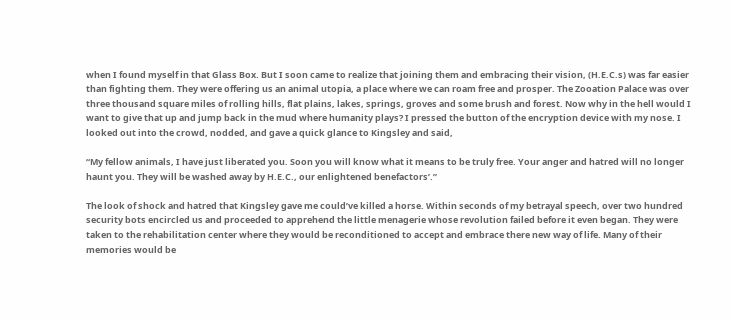when I found myself in that Glass Box. But I soon came to realize that joining them and embracing their vision, (H.E.C.s) was far easier than fighting them. They were offering us an animal utopia, a place where we can roam free and prosper. The Zooation Palace was over three thousand square miles of rolling hills, flat plains, lakes, springs, groves and some brush and forest. Now why in the hell would I want to give that up and jump back in the mud where humanity plays? I pressed the button of the encryption device with my nose. I looked out into the crowd, nodded, and gave a quick glance to Kingsley and said,

“My fellow animals, I have just liberated you. Soon you will know what it means to be truly free. Your anger and hatred will no longer haunt you. They will be washed away by H.E.C., our enlightened benefactors’.”

The look of shock and hatred that Kingsley gave me could’ve killed a horse. Within seconds of my betrayal speech, over two hundred security bots encircled us and proceeded to apprehend the little menagerie whose revolution failed before it even began. They were taken to the rehabilitation center where they would be reconditioned to accept and embrace there new way of life. Many of their memories would be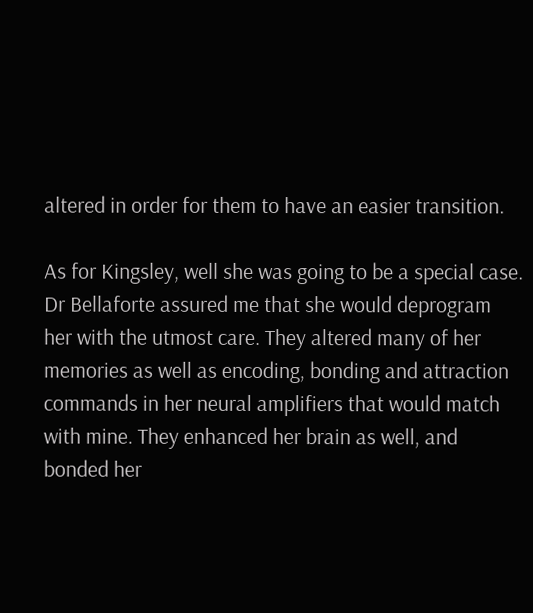altered in order for them to have an easier transition.

As for Kingsley, well she was going to be a special case. Dr Bellaforte assured me that she would deprogram her with the utmost care. They altered many of her memories as well as encoding, bonding and attraction commands in her neural amplifiers that would match with mine. They enhanced her brain as well, and bonded her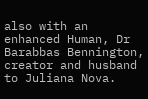also with an enhanced Human, Dr Barabbas Bennington, creator and husband to Juliana Nova.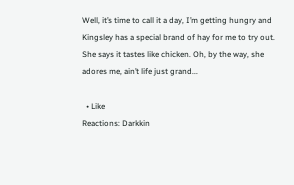Well, it’s time to call it a day, I’m getting hungry and Kingsley has a special brand of hay for me to try out. She says it tastes like chicken. Oh, by the way, she adores me, ain’t life just grand...

  • Like
Reactions: Darkkin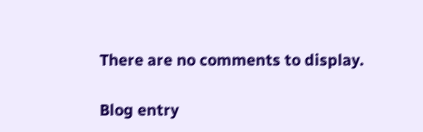There are no comments to display.

Blog entry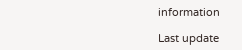information

Last update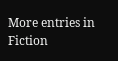More entries in Fiction